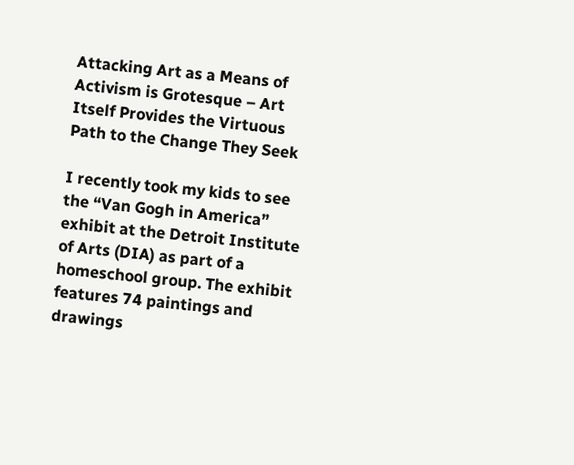Attacking Art as a Means of Activism is Grotesque – Art Itself Provides the Virtuous Path to the Change They Seek

I recently took my kids to see the “Van Gogh in America” exhibit at the Detroit Institute of Arts (DIA) as part of a homeschool group. The exhibit features 74 paintings and drawings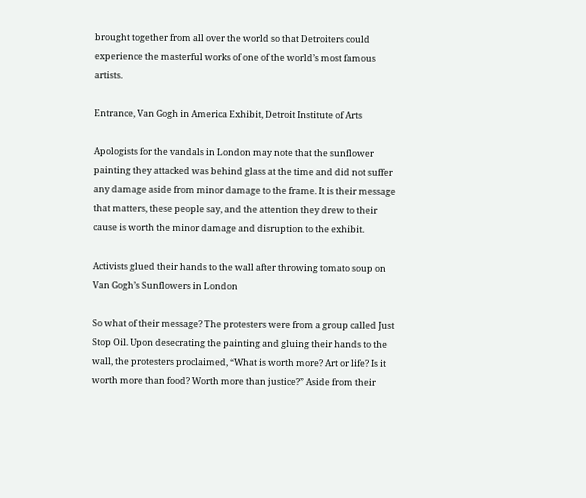brought together from all over the world so that Detroiters could experience the masterful works of one of the world’s most famous artists.

Entrance, Van Gogh in America Exhibit, Detroit Institute of Arts

Apologists for the vandals in London may note that the sunflower painting they attacked was behind glass at the time and did not suffer any damage aside from minor damage to the frame. It is their message that matters, these people say, and the attention they drew to their cause is worth the minor damage and disruption to the exhibit.

Activists glued their hands to the wall after throwing tomato soup on Van Gogh’s Sunflowers in London

So what of their message? The protesters were from a group called Just Stop Oil. Upon desecrating the painting and gluing their hands to the wall, the protesters proclaimed, “What is worth more? Art or life? Is it worth more than food? Worth more than justice?” Aside from their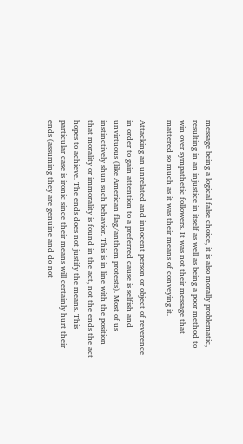message being a logical false choice, it is also morally problematic, resulting in an injustice in itself as well as being a poor method to win over sympathetic followers. It was not their message that mattered so much as it was their means of conveying it.

Attacking an unrelated and innocent person or object of reverence in order to gain attention to a preferred cause is selfish and unvirtuous (like American flag/anthem protests). Most of us instinctively shun such behavior. This is in line with the position that morality or immorality is found in the act, not the ends the act hopes to achieve. The ends does not justify the means. This particular case is ironic since their means will certainly hurt their ends (assuming they are genuine and do not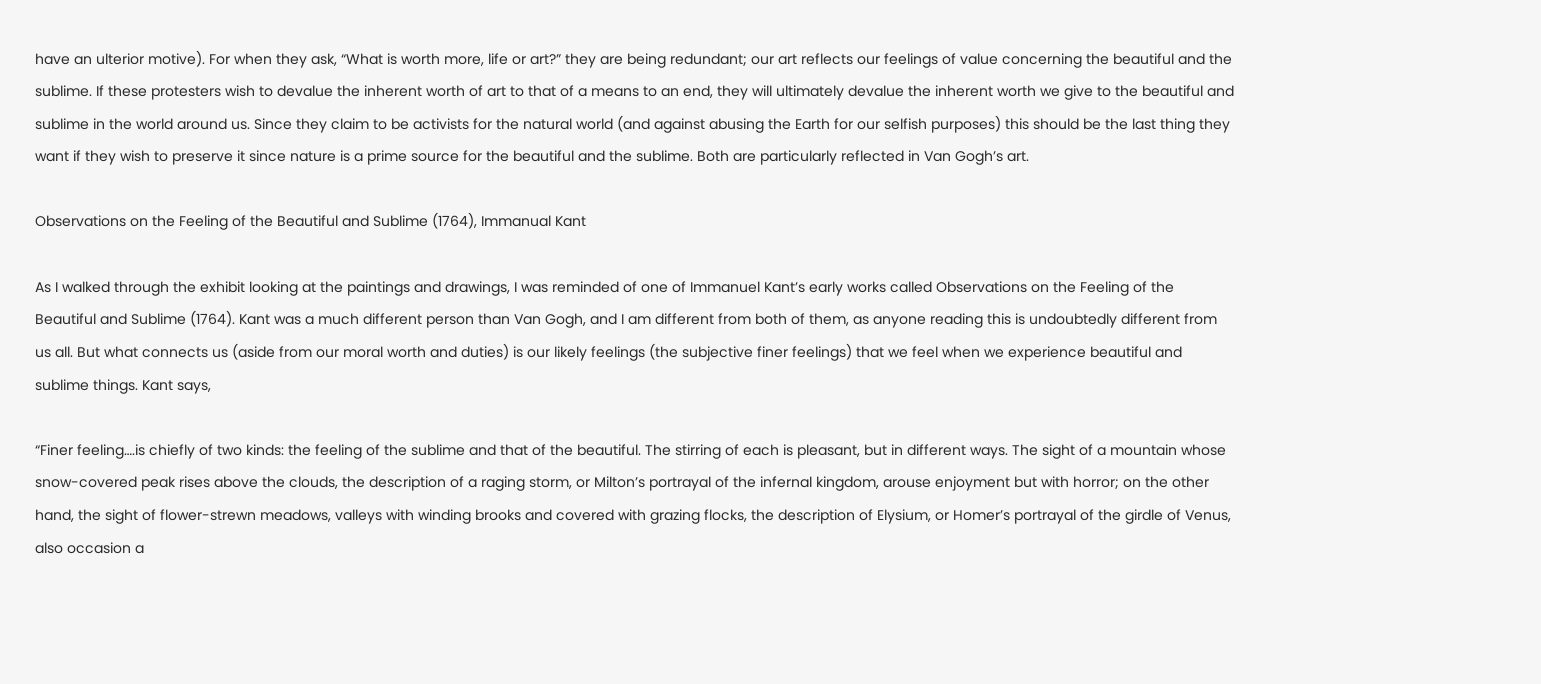have an ulterior motive). For when they ask, “What is worth more, life or art?” they are being redundant; our art reflects our feelings of value concerning the beautiful and the sublime. If these protesters wish to devalue the inherent worth of art to that of a means to an end, they will ultimately devalue the inherent worth we give to the beautiful and sublime in the world around us. Since they claim to be activists for the natural world (and against abusing the Earth for our selfish purposes) this should be the last thing they want if they wish to preserve it since nature is a prime source for the beautiful and the sublime. Both are particularly reflected in Van Gogh’s art.

Observations on the Feeling of the Beautiful and Sublime (1764), Immanual Kant

As I walked through the exhibit looking at the paintings and drawings, I was reminded of one of Immanuel Kant’s early works called Observations on the Feeling of the Beautiful and Sublime (1764). Kant was a much different person than Van Gogh, and I am different from both of them, as anyone reading this is undoubtedly different from us all. But what connects us (aside from our moral worth and duties) is our likely feelings (the subjective finer feelings) that we feel when we experience beautiful and sublime things. Kant says,

“Finer feeling….is chiefly of two kinds: the feeling of the sublime and that of the beautiful. The stirring of each is pleasant, but in different ways. The sight of a mountain whose snow-covered peak rises above the clouds, the description of a raging storm, or Milton’s portrayal of the infernal kingdom, arouse enjoyment but with horror; on the other hand, the sight of flower-strewn meadows, valleys with winding brooks and covered with grazing flocks, the description of Elysium, or Homer’s portrayal of the girdle of Venus, also occasion a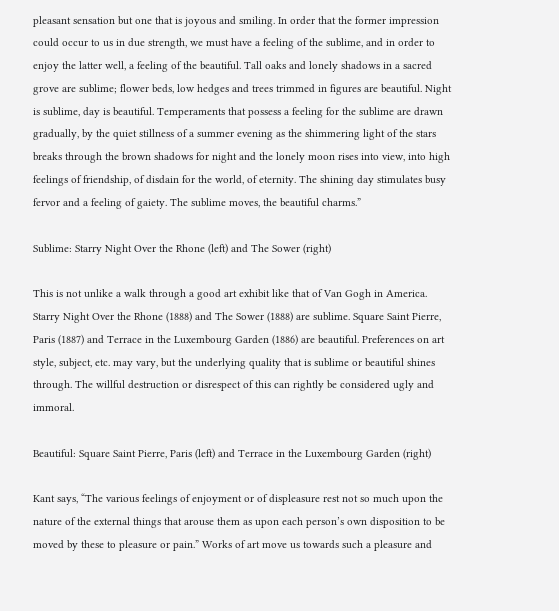pleasant sensation but one that is joyous and smiling. In order that the former impression could occur to us in due strength, we must have a feeling of the sublime, and in order to enjoy the latter well, a feeling of the beautiful. Tall oaks and lonely shadows in a sacred grove are sublime; flower beds, low hedges and trees trimmed in figures are beautiful. Night is sublime, day is beautiful. Temperaments that possess a feeling for the sublime are drawn gradually, by the quiet stillness of a summer evening as the shimmering light of the stars breaks through the brown shadows for night and the lonely moon rises into view, into high feelings of friendship, of disdain for the world, of eternity. The shining day stimulates busy fervor and a feeling of gaiety. The sublime moves, the beautiful charms.”

Sublime: Starry Night Over the Rhone (left) and The Sower (right)

This is not unlike a walk through a good art exhibit like that of Van Gogh in America. Starry Night Over the Rhone (1888) and The Sower (1888) are sublime. Square Saint Pierre, Paris (1887) and Terrace in the Luxembourg Garden (1886) are beautiful. Preferences on art style, subject, etc. may vary, but the underlying quality that is sublime or beautiful shines through. The willful destruction or disrespect of this can rightly be considered ugly and immoral.

Beautiful: Square Saint Pierre, Paris (left) and Terrace in the Luxembourg Garden (right)

Kant says, “The various feelings of enjoyment or of displeasure rest not so much upon the nature of the external things that arouse them as upon each person’s own disposition to be moved by these to pleasure or pain.” Works of art move us towards such a pleasure and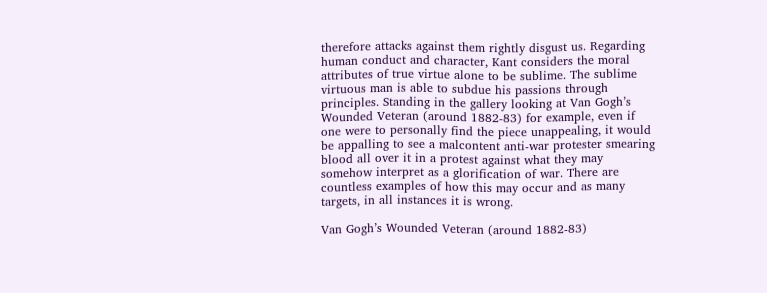therefore attacks against them rightly disgust us. Regarding human conduct and character, Kant considers the moral attributes of true virtue alone to be sublime. The sublime virtuous man is able to subdue his passions through principles. Standing in the gallery looking at Van Gogh’s Wounded Veteran (around 1882-83) for example, even if one were to personally find the piece unappealing, it would be appalling to see a malcontent anti-war protester smearing blood all over it in a protest against what they may somehow interpret as a glorification of war. There are countless examples of how this may occur and as many targets, in all instances it is wrong.

Van Gogh’s Wounded Veteran (around 1882-83)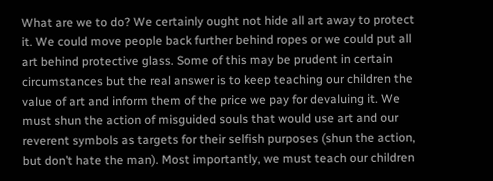What are we to do? We certainly ought not hide all art away to protect it. We could move people back further behind ropes or we could put all art behind protective glass. Some of this may be prudent in certain circumstances but the real answer is to keep teaching our children the value of art and inform them of the price we pay for devaluing it. We must shun the action of misguided souls that would use art and our reverent symbols as targets for their selfish purposes (shun the action, but don’t hate the man). Most importantly, we must teach our children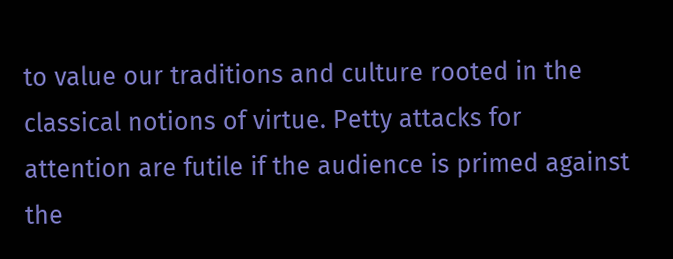to value our traditions and culture rooted in the classical notions of virtue. Petty attacks for attention are futile if the audience is primed against the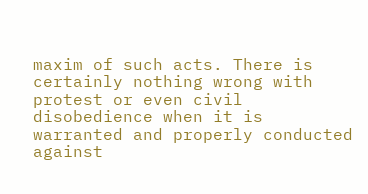maxim of such acts. There is certainly nothing wrong with protest or even civil disobedience when it is warranted and properly conducted against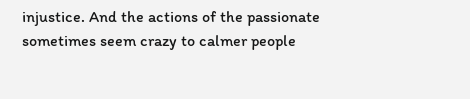injustice. And the actions of the passionate sometimes seem crazy to calmer people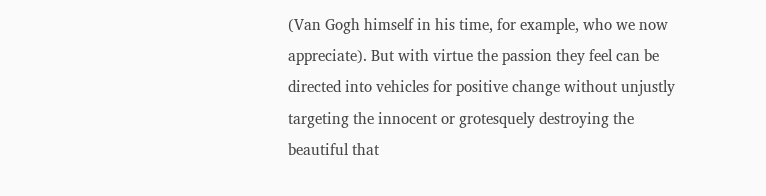(Van Gogh himself in his time, for example, who we now appreciate). But with virtue the passion they feel can be directed into vehicles for positive change without unjustly targeting the innocent or grotesquely destroying the beautiful that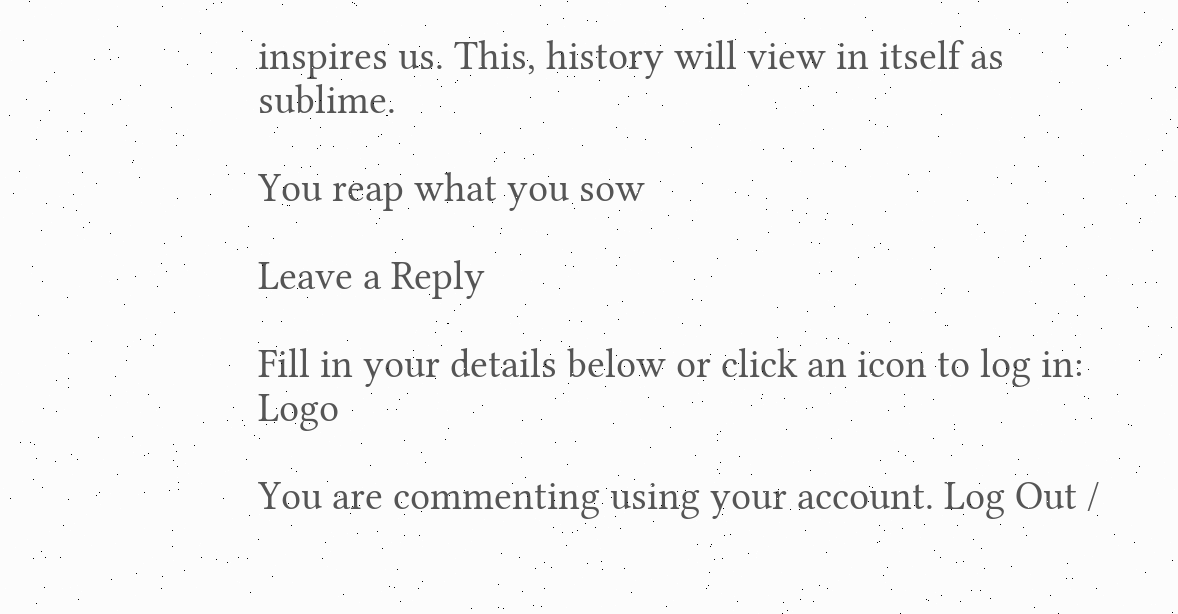inspires us. This, history will view in itself as sublime.

You reap what you sow

Leave a Reply

Fill in your details below or click an icon to log in: Logo

You are commenting using your account. Log Out /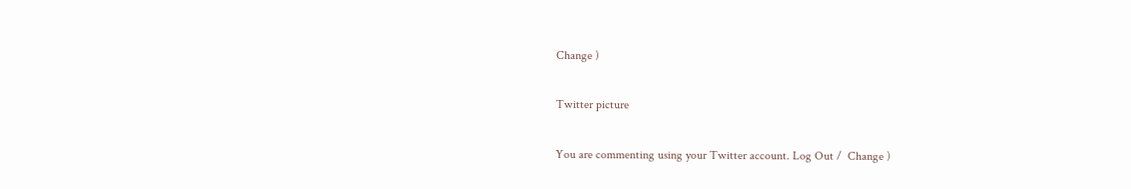Change )

Twitter picture

You are commenting using your Twitter account. Log Out /  Change )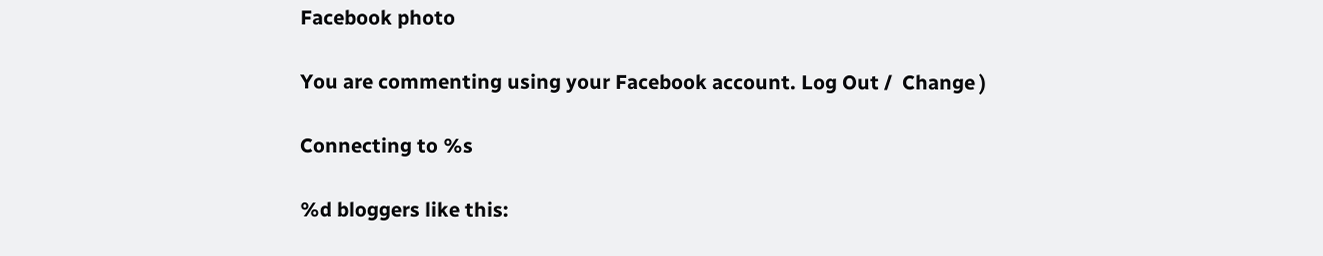Facebook photo

You are commenting using your Facebook account. Log Out /  Change )

Connecting to %s

%d bloggers like this: